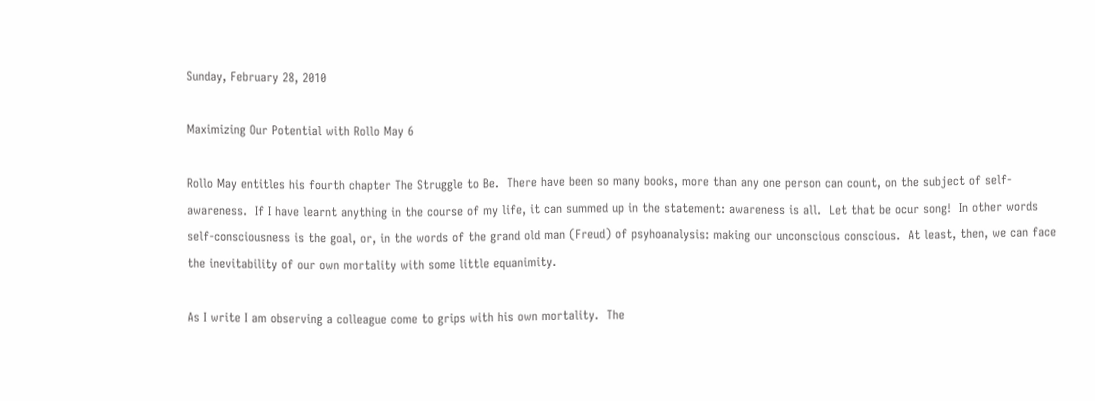Sunday, February 28, 2010

Maximizing Our Potential with Rollo May 6

Rollo May entitles his fourth chapter The Struggle to Be.  There have been so many books, more than any one person can count, on the subject of self-awareness.  If I have learnt anything in the course of my life, it can summed up in the statement: awareness is all.  Let that be ocur song!  In other words self-consciousness is the goal, or, in the words of the grand old man (Freud) of psyhoanalysis: making our unconscious conscious.  At least, then, we can face the inevitability of our own mortality with some little equanimity.

As I write I am observing a colleague come to grips with his own mortality.  The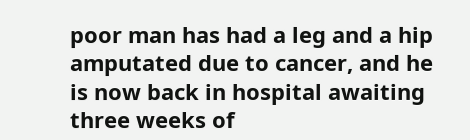poor man has had a leg and a hip amputated due to cancer, and he is now back in hospital awaiting three weeks of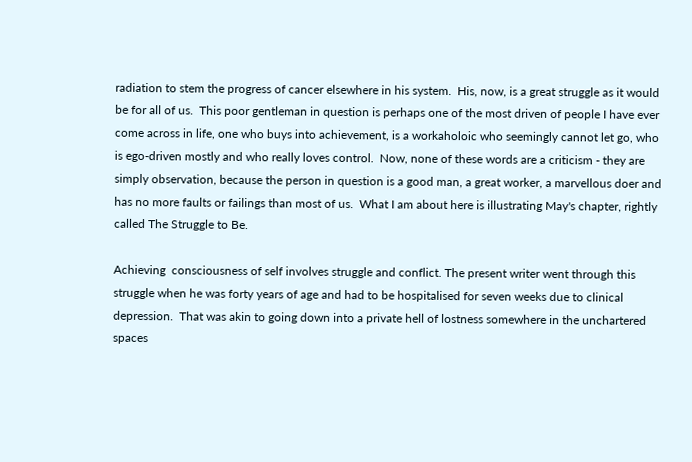radiation to stem the progress of cancer elsewhere in his system.  His, now, is a great struggle as it would be for all of us.  This poor gentleman in question is perhaps one of the most driven of people I have ever come across in life, one who buys into achievement, is a workaholoic who seemingly cannot let go, who is ego-driven mostly and who really loves control.  Now, none of these words are a criticism - they are simply observation, because the person in question is a good man, a great worker, a marvellous doer and has no more faults or failings than most of us.  What I am about here is illustrating May's chapter, rightly called The Struggle to Be.

Achieving  consciousness of self involves struggle and conflict. The present writer went through this struggle when he was forty years of age and had to be hospitalised for seven weeks due to clinical depression.  That was akin to going down into a private hell of lostness somewhere in the unchartered spaces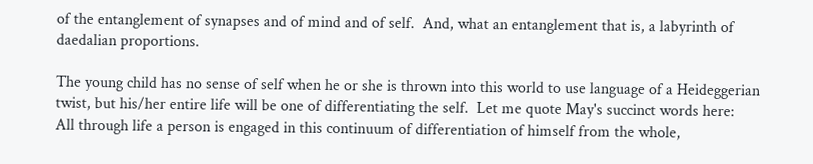of the entanglement of synapses and of mind and of self.  And, what an entanglement that is, a labyrinth of daedalian proportions.

The young child has no sense of self when he or she is thrown into this world to use language of a Heideggerian twist, but his/her entire life will be one of differentiating the self.  Let me quote May's succinct words here:
All through life a person is engaged in this continuum of differentiation of himself from the whole,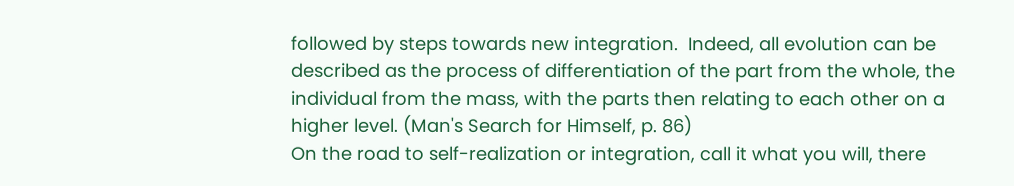followed by steps towards new integration.  Indeed, all evolution can be described as the process of differentiation of the part from the whole, the individual from the mass, with the parts then relating to each other on a higher level. (Man's Search for Himself, p. 86)
On the road to self-realization or integration, call it what you will, there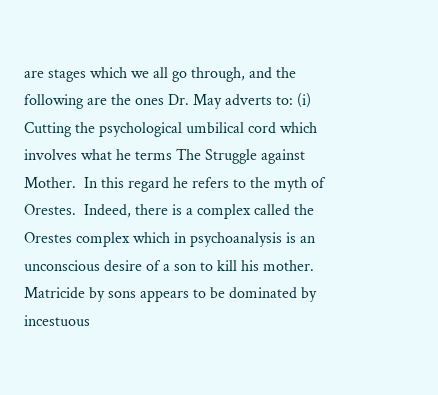are stages which we all go through, and the following are the ones Dr. May adverts to: (i) Cutting the psychological umbilical cord which involves what he terms The Struggle against Mother.  In this regard he refers to the myth of Orestes.  Indeed, there is a complex called the Orestes complex which in psychoanalysis is an unconscious desire of a son to kill his mother. Matricide by sons appears to be dominated by incestuous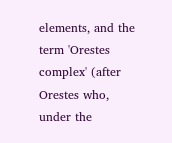elements, and the term 'Orestes complex' (after Orestes who, under the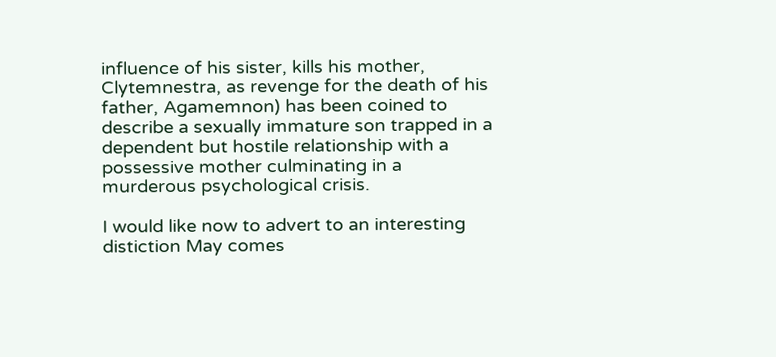influence of his sister, kills his mother, Clytemnestra, as revenge for the death of his father, Agamemnon) has been coined to describe a sexually immature son trapped in a dependent but hostile relationship with a possessive mother culminating in a murderous psychological crisis.

I would like now to advert to an interesting distiction May comes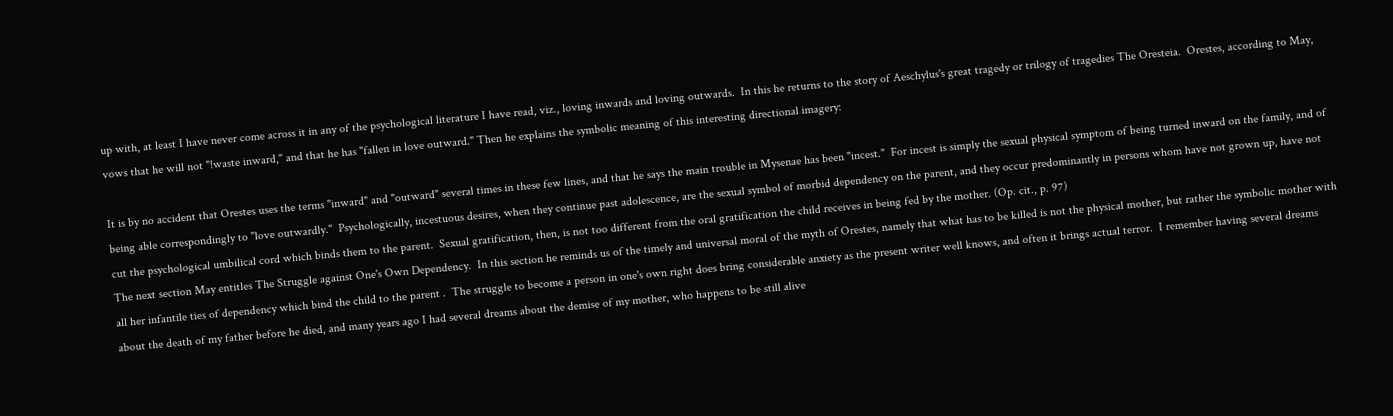up with, at least I have never come across it in any of the psychological literature I have read, viz., loving inwards and loving outwards.  In this he returns to the story of Aeschylus's great tragedy or trilogy of tragedies The Oresteia.  Orestes, according to May, vows that he will not "!waste inward," and that he has "fallen in love outward." Then he explains the symbolic meaning of this interesting directional imagery:

It is by no accident that Orestes uses the terms "inward" and "outward" several times in these few lines, and that he says the main trouble in Mysenae has been "incest."  For incest is simply the sexual physical symptom of being turned inward on the family, and of being able correspondingly to "love outwardly."  Psychologically, incestuous desires, when they continue past adolescence, are the sexual symbol of morbid dependency on the parent, and they occur predominantly in persons whom have not grown up, have not cut the psychological umbilical cord which binds them to the parent.  Sexual gratification, then, is not too different from the oral gratification the child receives in being fed by the mother. (Op. cit., p. 97)
The next section May entitles The Struggle against One's Own Dependency.  In this section he reminds us of the timely and universal moral of the myth of Orestes, namely that what has to be killed is not the physical mother, but rather the symbolic mother with all her infantile ties of dependency which bind the child to the parent .  The struggle to become a person in one's own right does bring considerable anxiety as the present writer well knows, and often it brings actual terror.  I remember having several dreams about the death of my father before he died, and many years ago I had several dreams about the demise of my mother, who happens to be still alive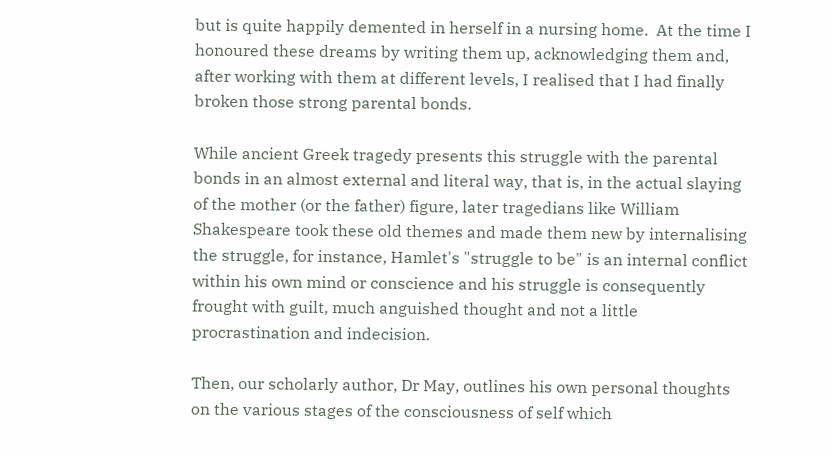but is quite happily demented in herself in a nursing home.  At the time I honoured these dreams by writing them up, acknowledging them and, after working with them at different levels, I realised that I had finally broken those strong parental bonds.

While ancient Greek tragedy presents this struggle with the parental bonds in an almost external and literal way, that is, in the actual slaying of the mother (or the father) figure, later tragedians like William Shakespeare took these old themes and made them new by internalising the struggle, for instance, Hamlet's "struggle to be" is an internal conflict within his own mind or conscience and his struggle is consequently frought with guilt, much anguished thought and not a little procrastination and indecision.

Then, our scholarly author, Dr May, outlines his own personal thoughts on the various stages of the consciousness of self which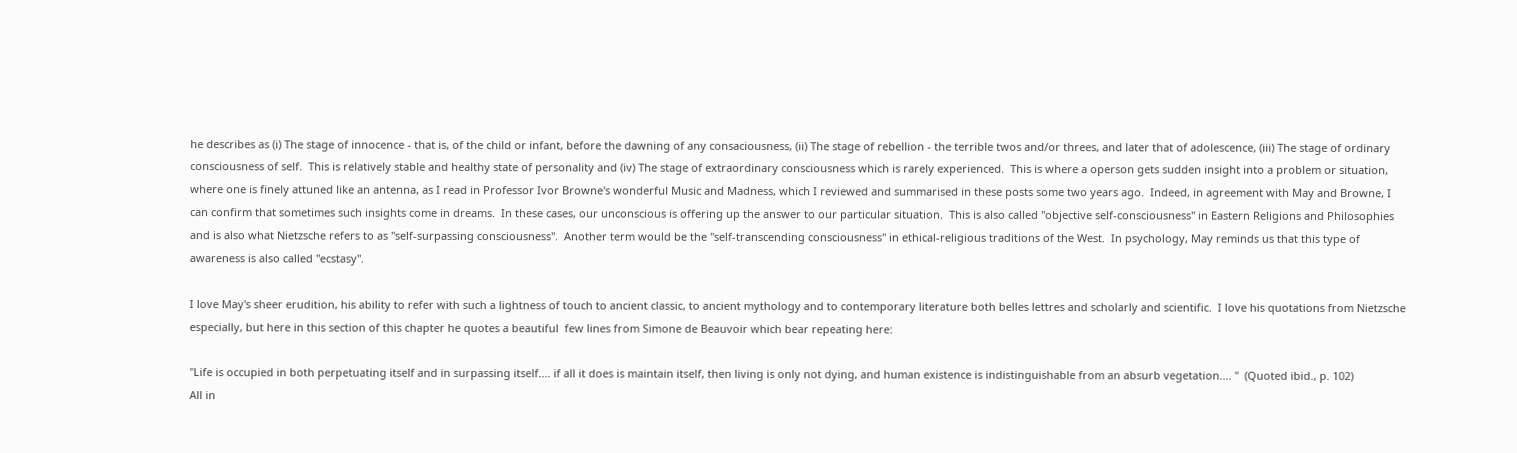he describes as (i) The stage of innocence - that is, of the child or infant, before the dawning of any consaciousness, (ii) The stage of rebellion - the terrible twos and/or threes, and later that of adolescence, (iii) The stage of ordinary consciousness of self.  This is relatively stable and healthy state of personality and (iv) The stage of extraordinary consciousness which is rarely experienced.  This is where a operson gets sudden insight into a problem or situation, where one is finely attuned like an antenna, as I read in Professor Ivor Browne's wonderful Music and Madness, which I reviewed and summarised in these posts some two years ago.  Indeed, in agreement with May and Browne, I can confirm that sometimes such insights come in dreams.  In these cases, our unconscious is offering up the answer to our particular situation.  This is also called "objective self-consciousness" in Eastern Religions and Philosophies and is also what Nietzsche refers to as "self-surpassing consciousness".  Another term would be the "self-transcending consciousness" in ethical-religious traditions of the West.  In psychology, May reminds us that this type of awareness is also called "ecstasy".

I love May's sheer erudition, his ability to refer with such a lightness of touch to ancient classic, to ancient mythology and to contemporary literature both belles lettres and scholarly and scientific.  I love his quotations from Nietzsche especially, but here in this section of this chapter he quotes a beautiful  few lines from Simone de Beauvoir which bear repeating here:

"Life is occupied in both perpetuating itself and in surpassing itself.... if all it does is maintain itself, then living is only not dying, and human existence is indistinguishable from an absurb vegetation.... "  (Quoted ibid., p. 102)
All in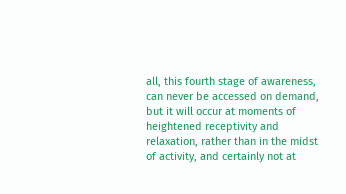all, this fourth stage of awareness, can never be accessed on demand, but it will occur at moments of heightened receptivity and relaxation, rather than in the midst of activity, and certainly not at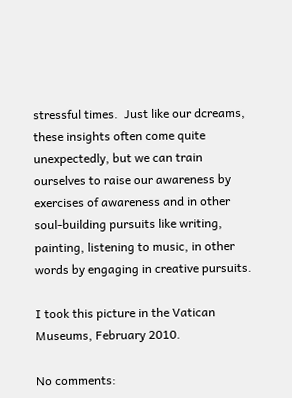stressful times.  Just like our dcreams, these insights often come quite unexpectedly, but we can train ourselves to raise our awareness by exercises of awareness and in other soul-building pursuits like writing, painting, listening to music, in other words by engaging in creative pursuits.

I took this picture in the Vatican Museums, February 2010.

No comments: